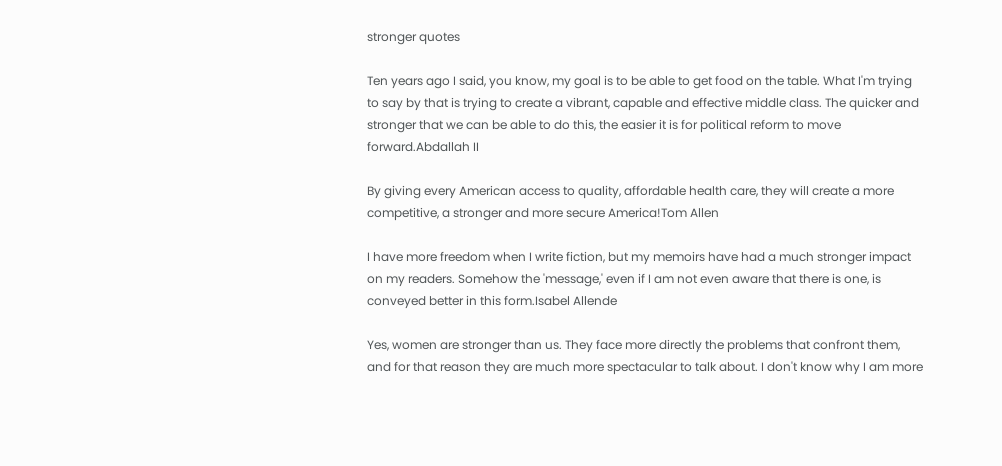stronger quotes

Ten years ago I said, you know, my goal is to be able to get food on the table. What I'm trying to say by that is trying to create a vibrant, capable and effective middle class. The quicker and stronger that we can be able to do this, the easier it is for political reform to move forward.Abdallah II

By giving every American access to quality, affordable health care, they will create a more competitive, a stronger and more secure America!Tom Allen

I have more freedom when I write fiction, but my memoirs have had a much stronger impact on my readers. Somehow the 'message,' even if I am not even aware that there is one, is conveyed better in this form.Isabel Allende

Yes, women are stronger than us. They face more directly the problems that confront them, and for that reason they are much more spectacular to talk about. I don't know why I am more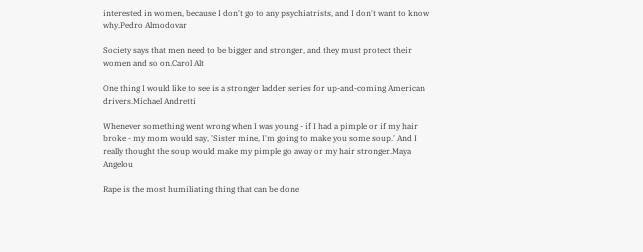interested in women, because I don't go to any psychiatrists, and I don't want to know why.Pedro Almodovar

Society says that men need to be bigger and stronger, and they must protect their women and so on.Carol Alt

One thing I would like to see is a stronger ladder series for up-and-coming American drivers.Michael Andretti

Whenever something went wrong when I was young - if I had a pimple or if my hair broke - my mom would say, 'Sister mine, I'm going to make you some soup.' And I really thought the soup would make my pimple go away or my hair stronger.Maya Angelou

Rape is the most humiliating thing that can be done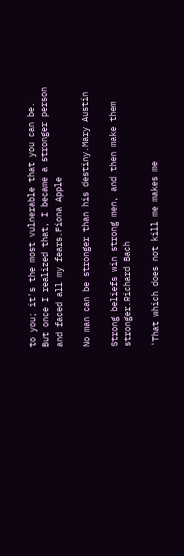to you; it's the most vulnerable that you can be. But once I realized that, I became a stronger person and faced all my fears.Fiona Apple

No man can be stronger than his destiny.Mary Austin

Strong beliefs win strong men, and then make them stronger.Richard Bach

'That which does not kill me makes me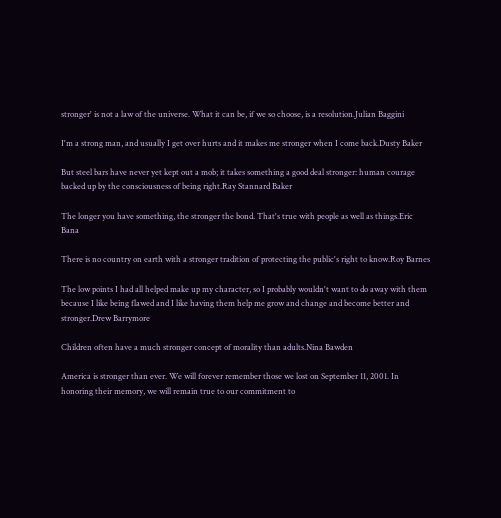stronger' is not a law of the universe. What it can be, if we so choose, is a resolution.Julian Baggini

I'm a strong man, and usually I get over hurts and it makes me stronger when I come back.Dusty Baker

But steel bars have never yet kept out a mob; it takes something a good deal stronger: human courage backed up by the consciousness of being right.Ray Stannard Baker

The longer you have something, the stronger the bond. That's true with people as well as things.Eric Bana

There is no country on earth with a stronger tradition of protecting the public's right to know.Roy Barnes

The low points I had all helped make up my character, so I probably wouldn't want to do away with them because I like being flawed and I like having them help me grow and change and become better and stronger.Drew Barrymore

Children often have a much stronger concept of morality than adults.Nina Bawden

America is stronger than ever. We will forever remember those we lost on September 11, 2001. In honoring their memory, we will remain true to our commitment to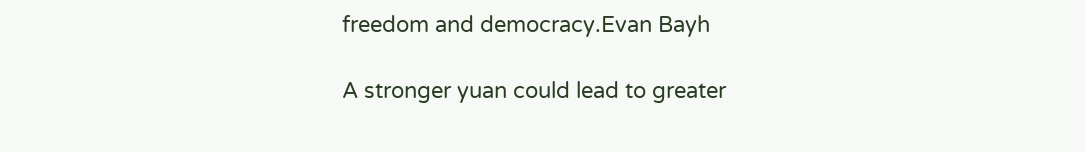freedom and democracy.Evan Bayh

A stronger yuan could lead to greater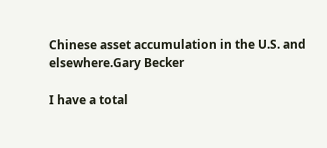Chinese asset accumulation in the U.S. and elsewhere.Gary Becker

I have a total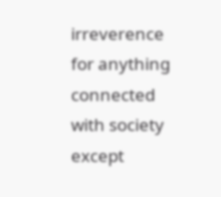irreverence for anything connected with society except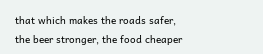that which makes the roads safer, the beer stronger, the food cheaper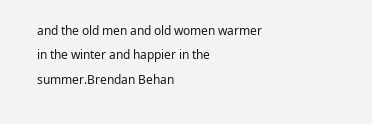and the old men and old women warmer in the winter and happier in the summer.Brendan Behan